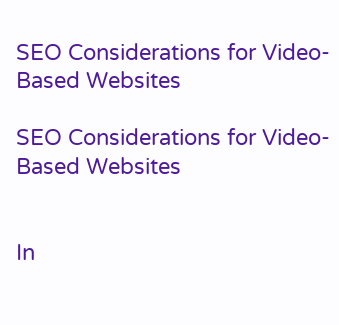SEO Considerations for Video-Based Websites

SEO Considerations for Video-Based Websites


In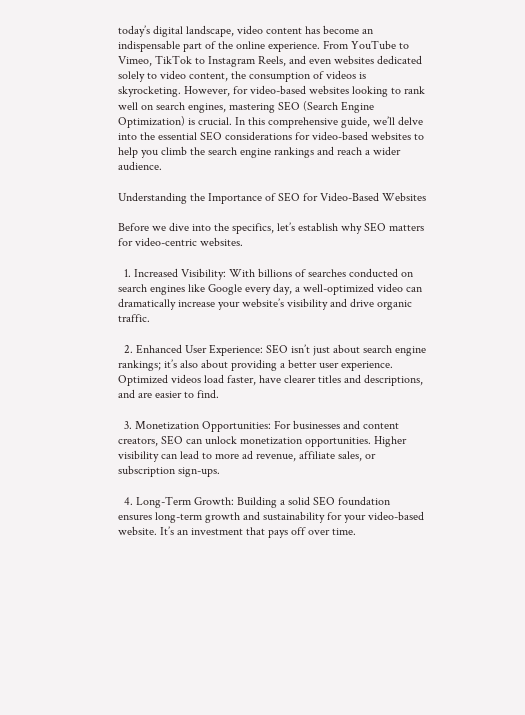today’s digital landscape, video content has become an indispensable part of the online experience. From YouTube to Vimeo, TikTok to Instagram Reels, and even websites dedicated solely to video content, the consumption of videos is skyrocketing. However, for video-based websites looking to rank well on search engines, mastering SEO (Search Engine Optimization) is crucial. In this comprehensive guide, we’ll delve into the essential SEO considerations for video-based websites to help you climb the search engine rankings and reach a wider audience.

Understanding the Importance of SEO for Video-Based Websites

Before we dive into the specifics, let’s establish why SEO matters for video-centric websites.

  1. Increased Visibility: With billions of searches conducted on search engines like Google every day, a well-optimized video can dramatically increase your website’s visibility and drive organic traffic.

  2. Enhanced User Experience: SEO isn’t just about search engine rankings; it’s also about providing a better user experience. Optimized videos load faster, have clearer titles and descriptions, and are easier to find.

  3. Monetization Opportunities: For businesses and content creators, SEO can unlock monetization opportunities. Higher visibility can lead to more ad revenue, affiliate sales, or subscription sign-ups.

  4. Long-Term Growth: Building a solid SEO foundation ensures long-term growth and sustainability for your video-based website. It’s an investment that pays off over time.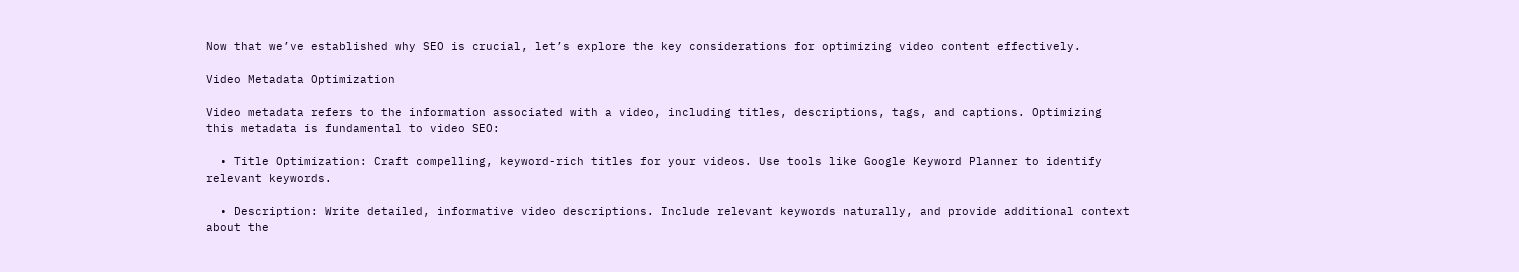Now that we’ve established why SEO is crucial, let’s explore the key considerations for optimizing video content effectively.

Video Metadata Optimization

Video metadata refers to the information associated with a video, including titles, descriptions, tags, and captions. Optimizing this metadata is fundamental to video SEO:

  • Title Optimization: Craft compelling, keyword-rich titles for your videos. Use tools like Google Keyword Planner to identify relevant keywords.

  • Description: Write detailed, informative video descriptions. Include relevant keywords naturally, and provide additional context about the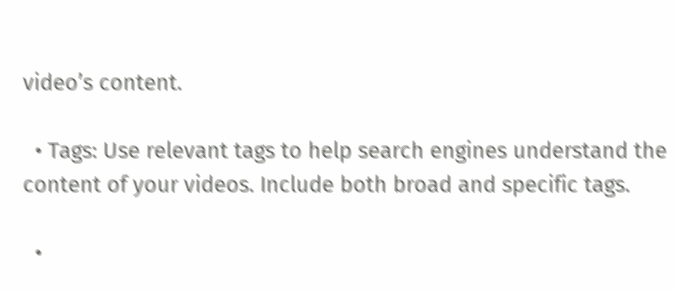video’s content.

  • Tags: Use relevant tags to help search engines understand the content of your videos. Include both broad and specific tags.

  •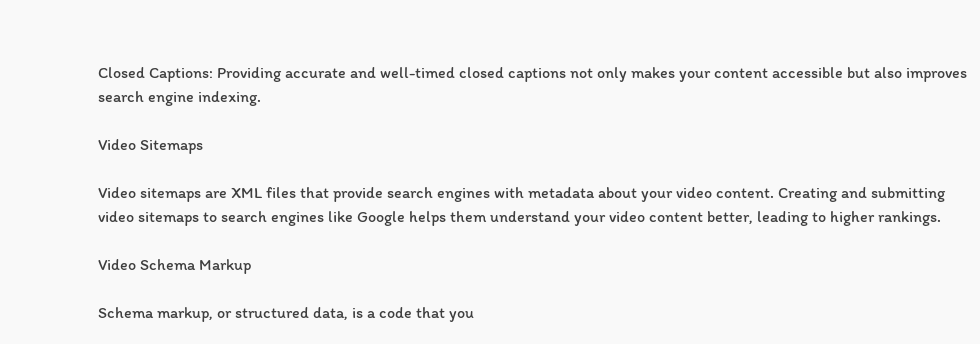Closed Captions: Providing accurate and well-timed closed captions not only makes your content accessible but also improves search engine indexing.

Video Sitemaps

Video sitemaps are XML files that provide search engines with metadata about your video content. Creating and submitting video sitemaps to search engines like Google helps them understand your video content better, leading to higher rankings.

Video Schema Markup

Schema markup, or structured data, is a code that you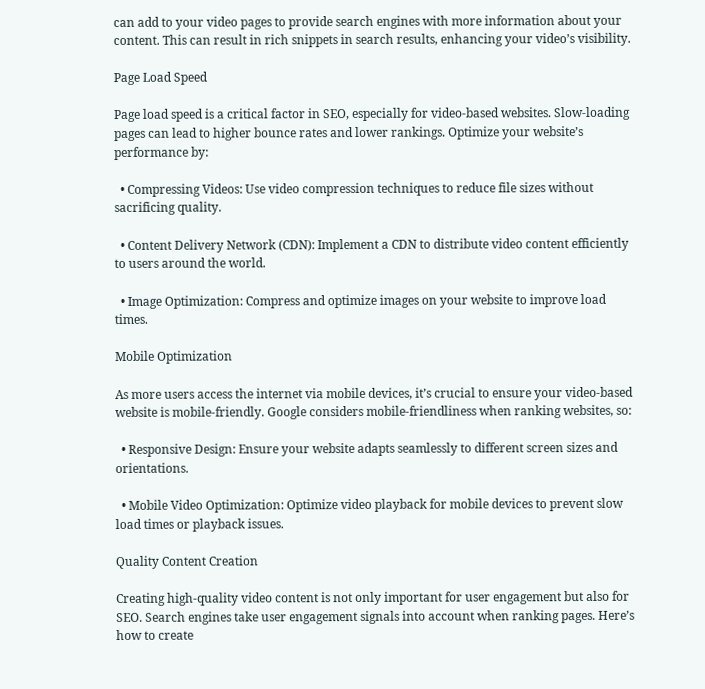can add to your video pages to provide search engines with more information about your content. This can result in rich snippets in search results, enhancing your video’s visibility.

Page Load Speed

Page load speed is a critical factor in SEO, especially for video-based websites. Slow-loading pages can lead to higher bounce rates and lower rankings. Optimize your website’s performance by:

  • Compressing Videos: Use video compression techniques to reduce file sizes without sacrificing quality.

  • Content Delivery Network (CDN): Implement a CDN to distribute video content efficiently to users around the world.

  • Image Optimization: Compress and optimize images on your website to improve load times.

Mobile Optimization

As more users access the internet via mobile devices, it’s crucial to ensure your video-based website is mobile-friendly. Google considers mobile-friendliness when ranking websites, so:

  • Responsive Design: Ensure your website adapts seamlessly to different screen sizes and orientations.

  • Mobile Video Optimization: Optimize video playback for mobile devices to prevent slow load times or playback issues.

Quality Content Creation

Creating high-quality video content is not only important for user engagement but also for SEO. Search engines take user engagement signals into account when ranking pages. Here’s how to create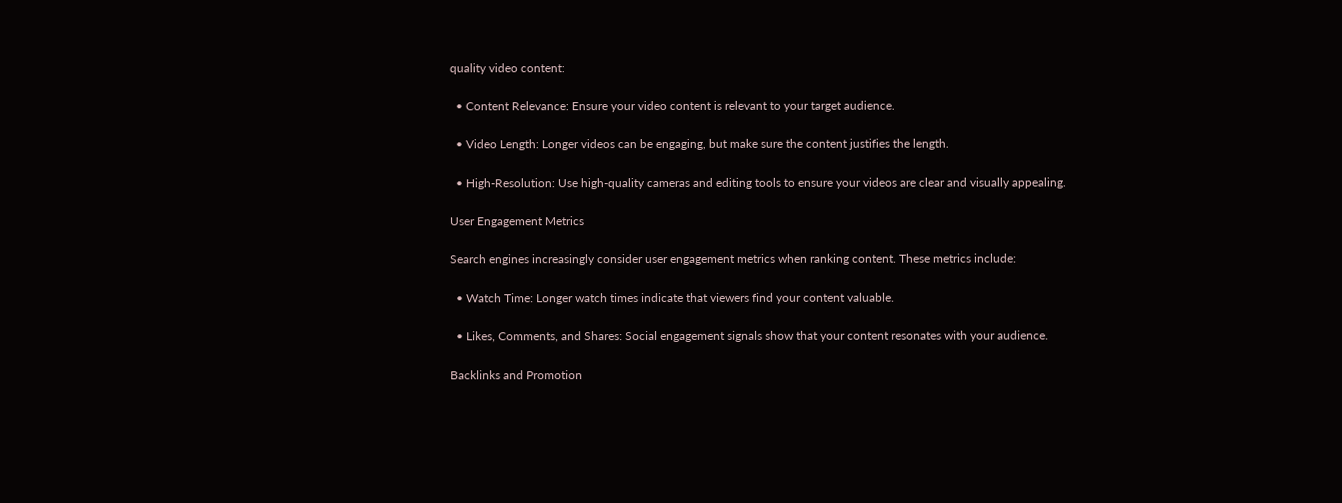quality video content:

  • Content Relevance: Ensure your video content is relevant to your target audience.

  • Video Length: Longer videos can be engaging, but make sure the content justifies the length.

  • High-Resolution: Use high-quality cameras and editing tools to ensure your videos are clear and visually appealing.

User Engagement Metrics

Search engines increasingly consider user engagement metrics when ranking content. These metrics include:

  • Watch Time: Longer watch times indicate that viewers find your content valuable.

  • Likes, Comments, and Shares: Social engagement signals show that your content resonates with your audience.

Backlinks and Promotion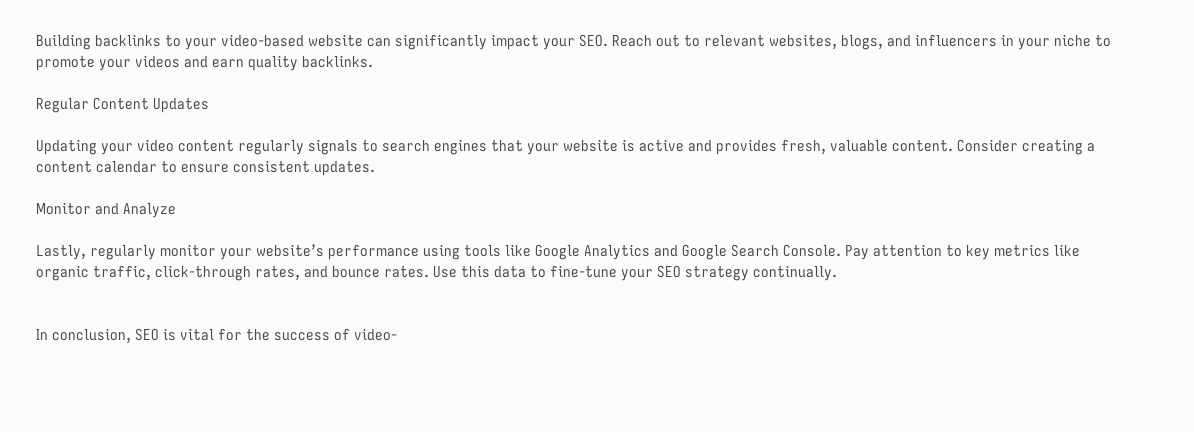Building backlinks to your video-based website can significantly impact your SEO. Reach out to relevant websites, blogs, and influencers in your niche to promote your videos and earn quality backlinks.

Regular Content Updates

Updating your video content regularly signals to search engines that your website is active and provides fresh, valuable content. Consider creating a content calendar to ensure consistent updates.

Monitor and Analyze

Lastly, regularly monitor your website’s performance using tools like Google Analytics and Google Search Console. Pay attention to key metrics like organic traffic, click-through rates, and bounce rates. Use this data to fine-tune your SEO strategy continually.


In conclusion, SEO is vital for the success of video-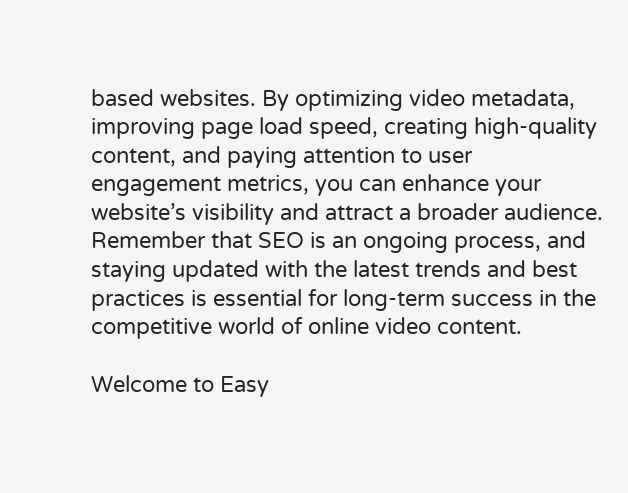based websites. By optimizing video metadata, improving page load speed, creating high-quality content, and paying attention to user engagement metrics, you can enhance your website’s visibility and attract a broader audience. Remember that SEO is an ongoing process, and staying updated with the latest trends and best practices is essential for long-term success in the competitive world of online video content.

Welcome to Easy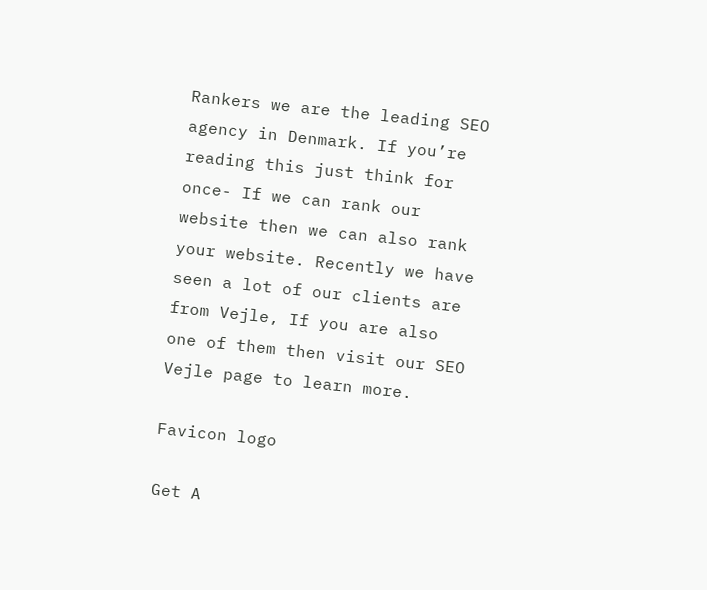Rankers we are the leading SEO agency in Denmark. If you’re reading this just think for once- If we can rank our website then we can also rank your website. Recently we have seen a lot of our clients are from Vejle, If you are also one of them then visit our SEO Vejle page to learn more.

Favicon logo

Get A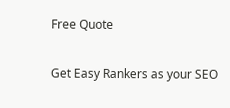Free Quote

Get Easy Rankers as your SEO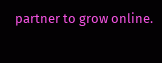partner to grow online.